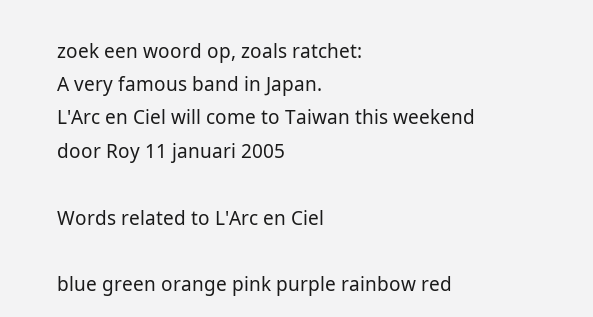zoek een woord op, zoals ratchet:
A very famous band in Japan.
L'Arc en Ciel will come to Taiwan this weekend
door Roy 11 januari 2005

Words related to L'Arc en Ciel

blue green orange pink purple rainbow red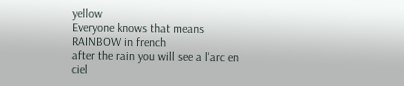yellow
Everyone knows that means RAINBOW in french
after the rain you will see a l'arc en ciel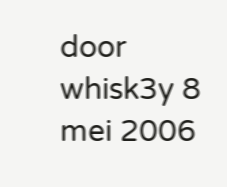door whisk3y 8 mei 2006